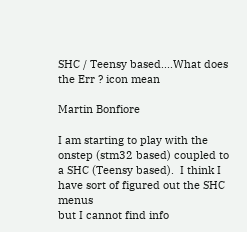SHC / Teensy based....What does the Err ? icon mean

Martin Bonfiore

I am starting to play with the onstep (stm32 based) coupled to a SHC (Teensy based).  I think I have sort of figured out the SHC menus
but I cannot find info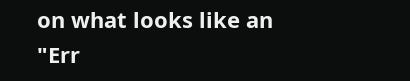on what looks like an "Err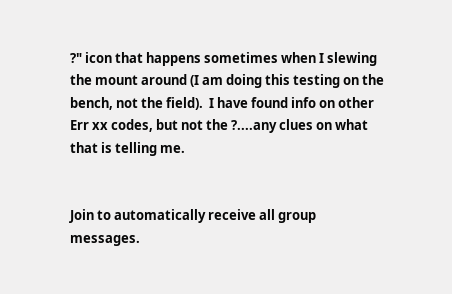?" icon that happens sometimes when I slewing the mount around (I am doing this testing on the bench, not the field).  I have found info on other Err xx codes, but not the ?....any clues on what that is telling me.


Join to automatically receive all group messages.